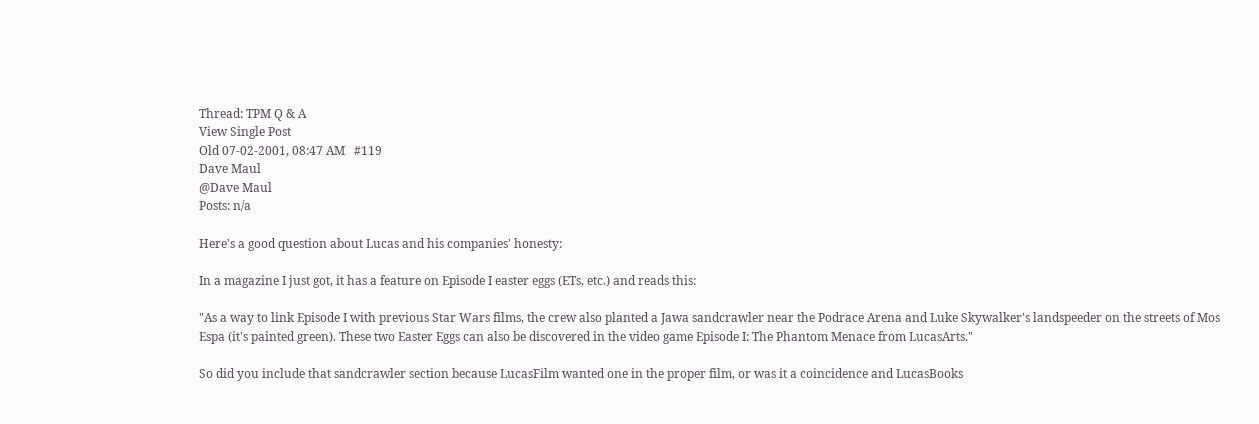Thread: TPM Q & A
View Single Post
Old 07-02-2001, 08:47 AM   #119
Dave Maul
@Dave Maul
Posts: n/a

Here's a good question about Lucas and his companies' honesty:

In a magazine I just got, it has a feature on Episode I easter eggs (ETs, etc.) and reads this:

"As a way to link Episode I with previous Star Wars films, the crew also planted a Jawa sandcrawler near the Podrace Arena and Luke Skywalker's landspeeder on the streets of Mos Espa (it's painted green). These two Easter Eggs can also be discovered in the video game Episode I: The Phantom Menace from LucasArts."

So did you include that sandcrawler section because LucasFilm wanted one in the proper film, or was it a coincidence and LucasBooks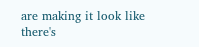are making it look like there's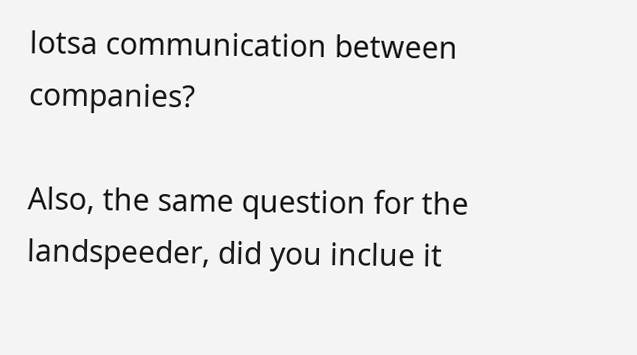lotsa communication between companies?

Also, the same question for the landspeeder, did you inclue it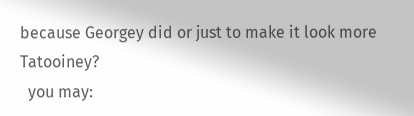because Georgey did or just to make it look more Tatooiney?
  you may: